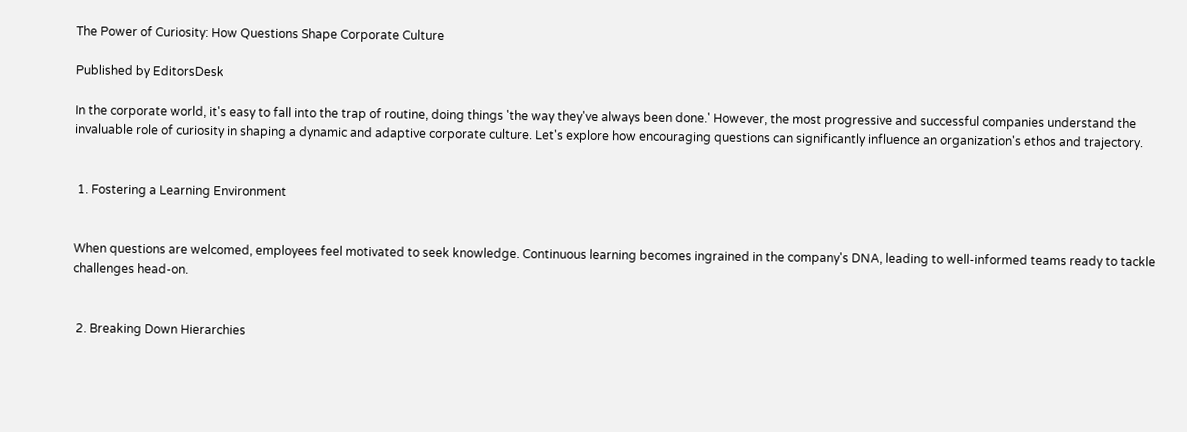The Power of Curiosity: How Questions Shape Corporate Culture

Published by EditorsDesk

In the corporate world, it's easy to fall into the trap of routine, doing things 'the way they've always been done.' However, the most progressive and successful companies understand the invaluable role of curiosity in shaping a dynamic and adaptive corporate culture. Let's explore how encouraging questions can significantly influence an organization's ethos and trajectory.


 1. Fostering a Learning Environment


When questions are welcomed, employees feel motivated to seek knowledge. Continuous learning becomes ingrained in the company's DNA, leading to well-informed teams ready to tackle challenges head-on.


 2. Breaking Down Hierarchies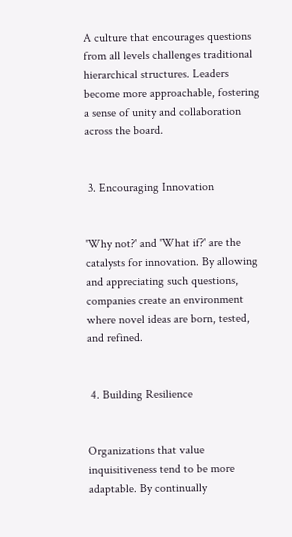A culture that encourages questions from all levels challenges traditional hierarchical structures. Leaders become more approachable, fostering a sense of unity and collaboration across the board.


 3. Encouraging Innovation


'Why not?' and 'What if?' are the catalysts for innovation. By allowing and appreciating such questions, companies create an environment where novel ideas are born, tested, and refined.


 4. Building Resilience


Organizations that value inquisitiveness tend to be more adaptable. By continually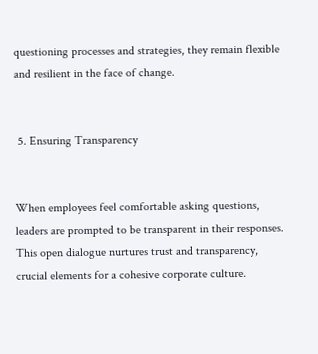questioning processes and strategies, they remain flexible and resilient in the face of change.


 5. Ensuring Transparency


When employees feel comfortable asking questions, leaders are prompted to be transparent in their responses. This open dialogue nurtures trust and transparency, crucial elements for a cohesive corporate culture.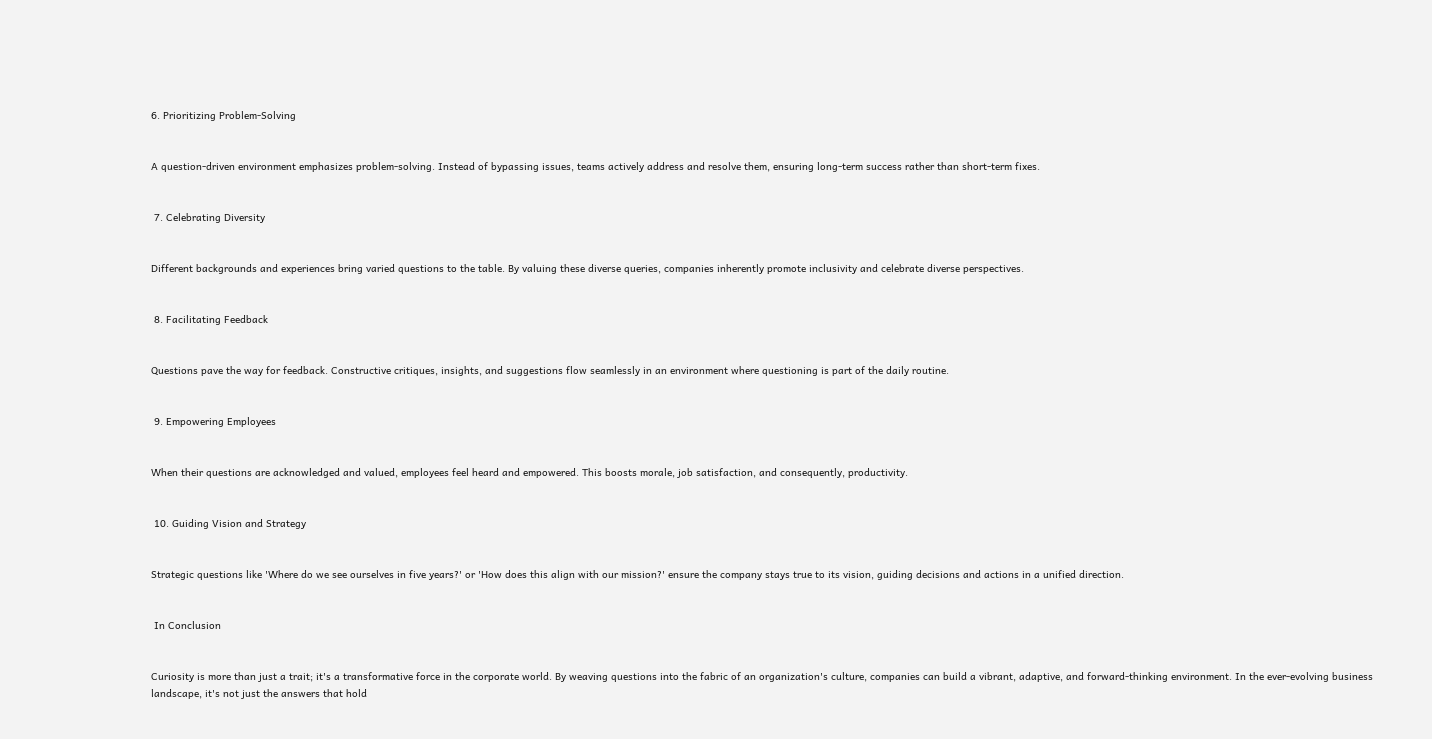6. Prioritizing Problem-Solving


A question-driven environment emphasizes problem-solving. Instead of bypassing issues, teams actively address and resolve them, ensuring long-term success rather than short-term fixes.


 7. Celebrating Diversity


Different backgrounds and experiences bring varied questions to the table. By valuing these diverse queries, companies inherently promote inclusivity and celebrate diverse perspectives.


 8. Facilitating Feedback


Questions pave the way for feedback. Constructive critiques, insights, and suggestions flow seamlessly in an environment where questioning is part of the daily routine.


 9. Empowering Employees


When their questions are acknowledged and valued, employees feel heard and empowered. This boosts morale, job satisfaction, and consequently, productivity.


 10. Guiding Vision and Strategy


Strategic questions like 'Where do we see ourselves in five years?' or 'How does this align with our mission?' ensure the company stays true to its vision, guiding decisions and actions in a unified direction.


 In Conclusion


Curiosity is more than just a trait; it's a transformative force in the corporate world. By weaving questions into the fabric of an organization's culture, companies can build a vibrant, adaptive, and forward-thinking environment. In the ever-evolving business landscape, it's not just the answers that hold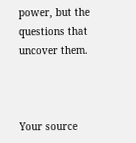power, but the questions that uncover them.



Your source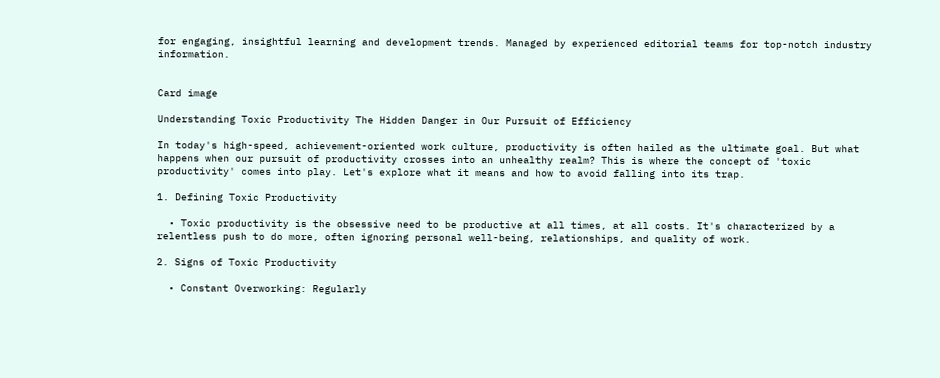for engaging, insightful learning and development trends. Managed by experienced editorial teams for top-notch industry information.


Card image

Understanding Toxic Productivity The Hidden Danger in Our Pursuit of Efficiency

In today's high-speed, achievement-oriented work culture, productivity is often hailed as the ultimate goal. But what happens when our pursuit of productivity crosses into an unhealthy realm? This is where the concept of 'toxic productivity' comes into play. Let's explore what it means and how to avoid falling into its trap.

1. Defining Toxic Productivity

  • Toxic productivity is the obsessive need to be productive at all times, at all costs. It's characterized by a relentless push to do more, often ignoring personal well-being, relationships, and quality of work.

2. Signs of Toxic Productivity

  • Constant Overworking: Regularly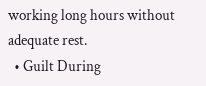working long hours without adequate rest.
  • Guilt During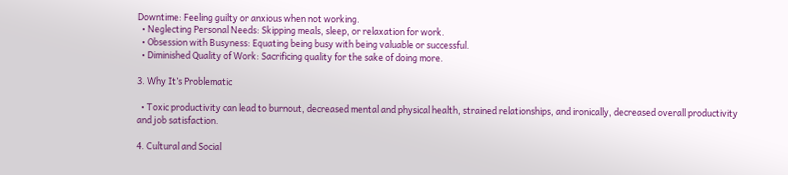Downtime: Feeling guilty or anxious when not working.
  • Neglecting Personal Needs: Skipping meals, sleep, or relaxation for work.
  • Obsession with Busyness: Equating being busy with being valuable or successful.
  • Diminished Quality of Work: Sacrificing quality for the sake of doing more.

3. Why It’s Problematic

  • Toxic productivity can lead to burnout, decreased mental and physical health, strained relationships, and ironically, decreased overall productivity and job satisfaction.

4. Cultural and Social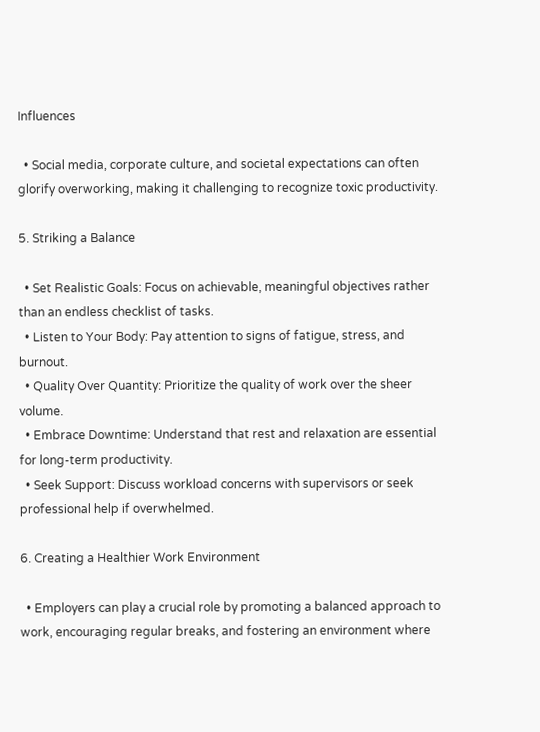Influences

  • Social media, corporate culture, and societal expectations can often glorify overworking, making it challenging to recognize toxic productivity.

5. Striking a Balance

  • Set Realistic Goals: Focus on achievable, meaningful objectives rather than an endless checklist of tasks.
  • Listen to Your Body: Pay attention to signs of fatigue, stress, and burnout.
  • Quality Over Quantity: Prioritize the quality of work over the sheer volume.
  • Embrace Downtime: Understand that rest and relaxation are essential for long-term productivity.
  • Seek Support: Discuss workload concerns with supervisors or seek professional help if overwhelmed.

6. Creating a Healthier Work Environment

  • Employers can play a crucial role by promoting a balanced approach to work, encouraging regular breaks, and fostering an environment where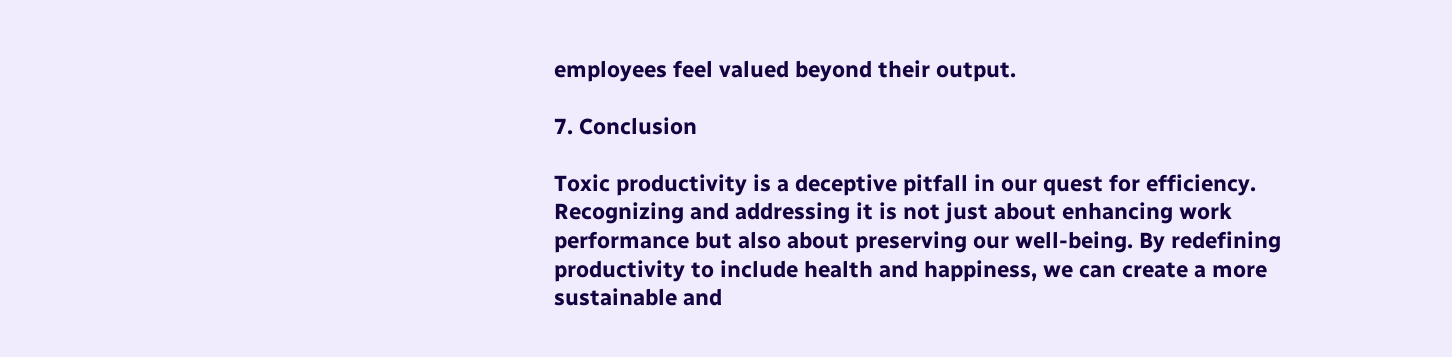employees feel valued beyond their output.

7. Conclusion

Toxic productivity is a deceptive pitfall in our quest for efficiency. Recognizing and addressing it is not just about enhancing work performance but also about preserving our well-being. By redefining productivity to include health and happiness, we can create a more sustainable and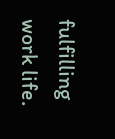fulfilling work life.